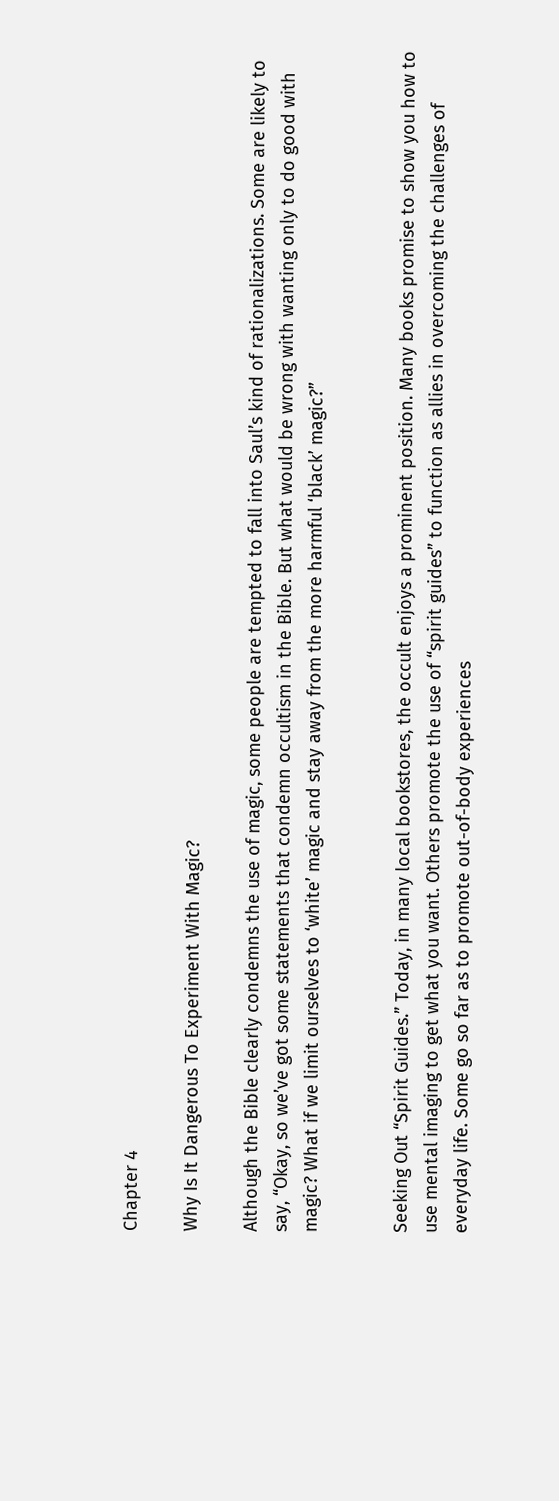Chapter 4

Why Is It Dangerous To Experiment With Magic?

Although the Bible clearly condemns the use of magic, some people are tempted to fall into Saul’s kind of rationalizations. Some are likely to say, “Okay, so we’ve got some statements that condemn occultism in the Bible. But what would be wrong with wanting only to do good with magic? What if we limit ourselves to ‘white’ magic and stay away from the more harmful ‘black’ magic?”


Seeking Out “Spirit Guides.” Today, in many local bookstores, the occult enjoys a prominent position. Many books promise to show you how to use mental imaging to get what you want. Others promote the use of “spirit guides” to function as allies in overcoming the challenges of everyday life. Some go so far as to promote out-of-body experiences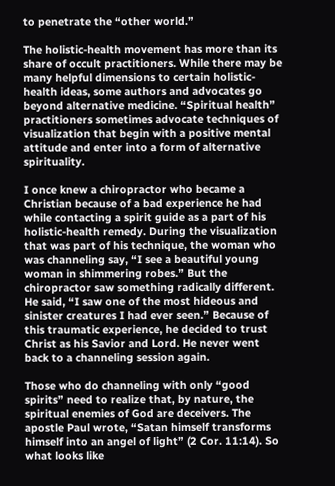to penetrate the “other world.”

The holistic-health movement has more than its share of occult practitioners. While there may be many helpful dimensions to certain holistic-health ideas, some authors and advocates go beyond alternative medicine. “Spiritual health” practitioners sometimes advocate techniques of visualization that begin with a positive mental attitude and enter into a form of alternative spirituality.

I once knew a chiropractor who became a Christian because of a bad experience he had while contacting a spirit guide as a part of his holistic-health remedy. During the visualization that was part of his technique, the woman who was channeling say, “I see a beautiful young woman in shimmering robes.” But the chiropractor saw something radically different. He said, “I saw one of the most hideous and sinister creatures I had ever seen.” Because of this traumatic experience, he decided to trust Christ as his Savior and Lord. He never went back to a channeling session again.

Those who do channeling with only “good spirits” need to realize that, by nature, the spiritual enemies of God are deceivers. The apostle Paul wrote, “Satan himself transforms himself into an angel of light” (2 Cor. 11:14). So what looks like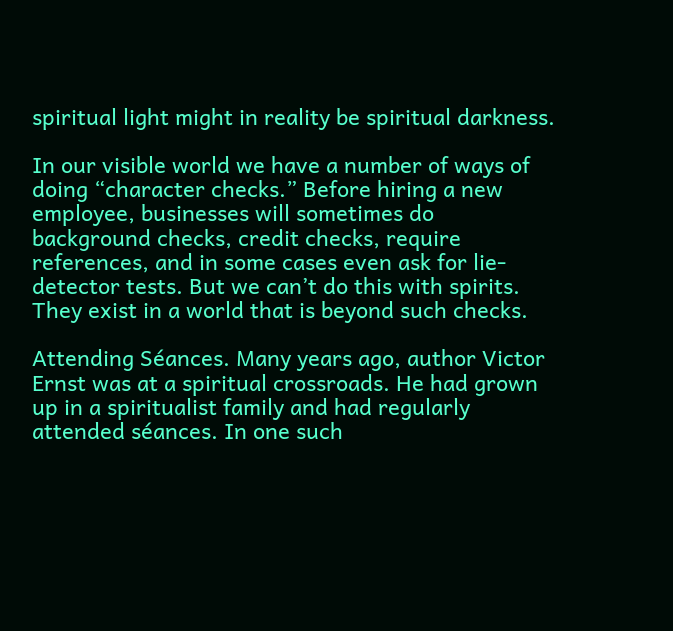spiritual light might in reality be spiritual darkness.

In our visible world we have a number of ways of doing “character checks.” Before hiring a new employee, businesses will sometimes do background checks, credit checks, require references, and in some cases even ask for lie-detector tests. But we can’t do this with spirits. They exist in a world that is beyond such checks.

Attending Séances. Many years ago, author Victor Ernst was at a spiritual crossroads. He had grown up in a spiritualist family and had regularly attended séances. In one such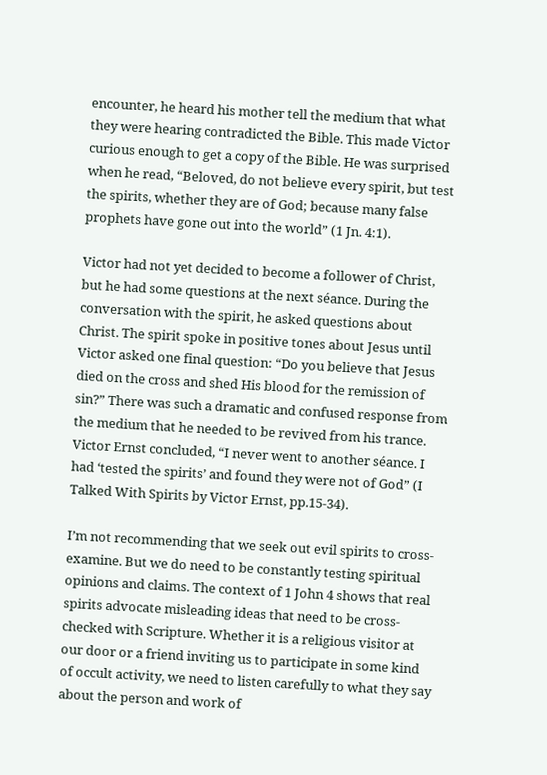encounter, he heard his mother tell the medium that what they were hearing contradicted the Bible. This made Victor curious enough to get a copy of the Bible. He was surprised when he read, “Beloved, do not believe every spirit, but test the spirits, whether they are of God; because many false prophets have gone out into the world” (1 Jn. 4:1).

Victor had not yet decided to become a follower of Christ, but he had some questions at the next séance. During the conversation with the spirit, he asked questions about Christ. The spirit spoke in positive tones about Jesus until Victor asked one final question: “Do you believe that Jesus died on the cross and shed His blood for the remission of sin?” There was such a dramatic and confused response from the medium that he needed to be revived from his trance. Victor Ernst concluded, “I never went to another séance. I had ‘tested the spirits’ and found they were not of God” (I Talked With Spirits by Victor Ernst, pp.15-34).

I’m not recommending that we seek out evil spirits to cross-examine. But we do need to be constantly testing spiritual opinions and claims. The context of 1 John 4 shows that real spirits advocate misleading ideas that need to be cross-checked with Scripture. Whether it is a religious visitor at our door or a friend inviting us to participate in some kind of occult activity, we need to listen carefully to what they say about the person and work of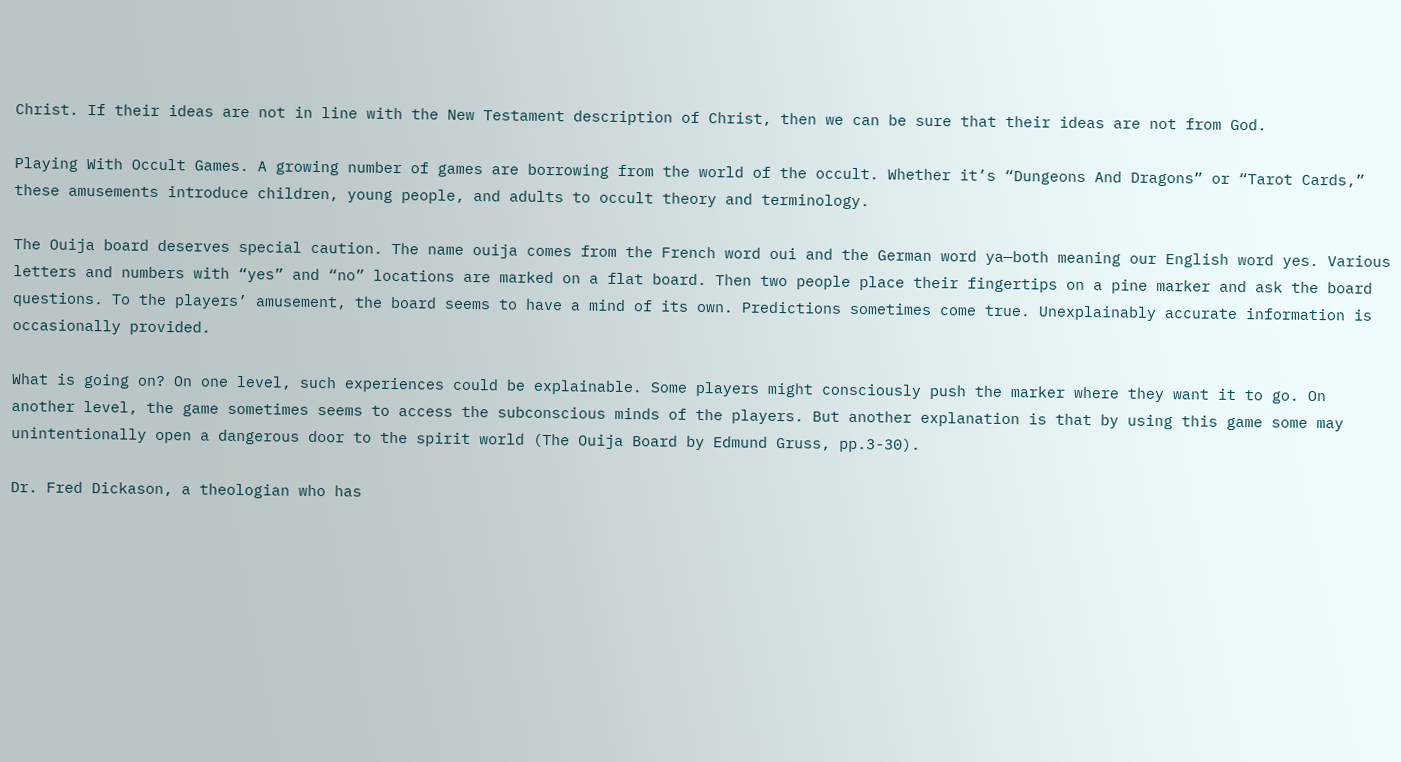Christ. If their ideas are not in line with the New Testament description of Christ, then we can be sure that their ideas are not from God.

Playing With Occult Games. A growing number of games are borrowing from the world of the occult. Whether it’s “Dungeons And Dragons” or “Tarot Cards,” these amusements introduce children, young people, and adults to occult theory and terminology.

The Ouija board deserves special caution. The name ouija comes from the French word oui and the German word ya—both meaning our English word yes. Various letters and numbers with “yes” and “no” locations are marked on a flat board. Then two people place their fingertips on a pine marker and ask the board questions. To the players’ amusement, the board seems to have a mind of its own. Predictions sometimes come true. Unexplainably accurate information is occasionally provided.

What is going on? On one level, such experiences could be explainable. Some players might consciously push the marker where they want it to go. On another level, the game sometimes seems to access the subconscious minds of the players. But another explanation is that by using this game some may unintentionally open a dangerous door to the spirit world (The Ouija Board by Edmund Gruss, pp.3-30).

Dr. Fred Dickason, a theologian who has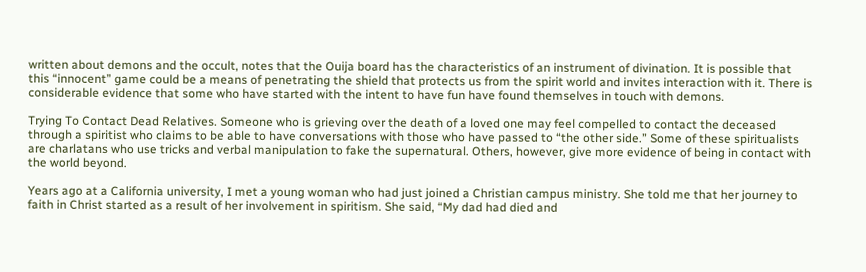written about demons and the occult, notes that the Ouija board has the characteristics of an instrument of divination. It is possible that this “innocent” game could be a means of penetrating the shield that protects us from the spirit world and invites interaction with it. There is considerable evidence that some who have started with the intent to have fun have found themselves in touch with demons.

Trying To Contact Dead Relatives. Someone who is grieving over the death of a loved one may feel compelled to contact the deceased through a spiritist who claims to be able to have conversations with those who have passed to “the other side.” Some of these spiritualists are charlatans who use tricks and verbal manipulation to fake the supernatural. Others, however, give more evidence of being in contact with the world beyond.

Years ago at a California university, I met a young woman who had just joined a Christian campus ministry. She told me that her journey to faith in Christ started as a result of her involvement in spiritism. She said, “My dad had died and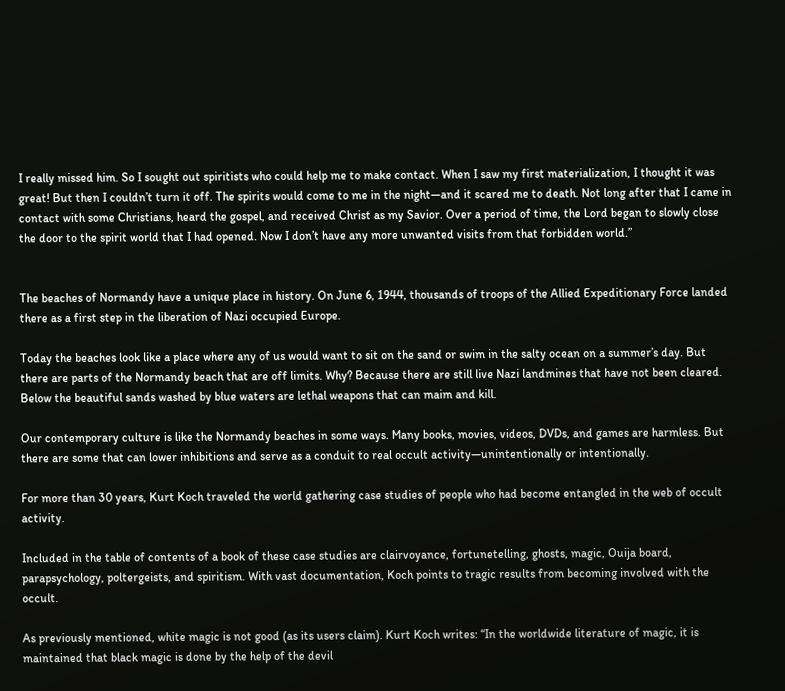I really missed him. So I sought out spiritists who could help me to make contact. When I saw my first materialization, I thought it was great! But then I couldn’t turn it off. The spirits would come to me in the night—and it scared me to death. Not long after that I came in contact with some Christians, heard the gospel, and received Christ as my Savior. Over a period of time, the Lord began to slowly close the door to the spirit world that I had opened. Now I don’t have any more unwanted visits from that forbidden world.”


The beaches of Normandy have a unique place in history. On June 6, 1944, thousands of troops of the Allied Expeditionary Force landed there as a first step in the liberation of Nazi occupied Europe.

Today the beaches look like a place where any of us would want to sit on the sand or swim in the salty ocean on a summer’s day. But there are parts of the Normandy beach that are off limits. Why? Because there are still live Nazi landmines that have not been cleared. Below the beautiful sands washed by blue waters are lethal weapons that can maim and kill.

Our contemporary culture is like the Normandy beaches in some ways. Many books, movies, videos, DVDs, and games are harmless. But there are some that can lower inhibitions and serve as a conduit to real occult activity—unintentionally or intentionally.

For more than 30 years, Kurt Koch traveled the world gathering case studies of people who had become entangled in the web of occult activity.

Included in the table of contents of a book of these case studies are clairvoyance, fortunetelling, ghosts, magic, Ouija board, parapsychology, poltergeists, and spiritism. With vast documentation, Koch points to tragic results from becoming involved with the occult.

As previously mentioned, white magic is not good (as its users claim). Kurt Koch writes: “In the worldwide literature of magic, it is maintained that black magic is done by the help of the devil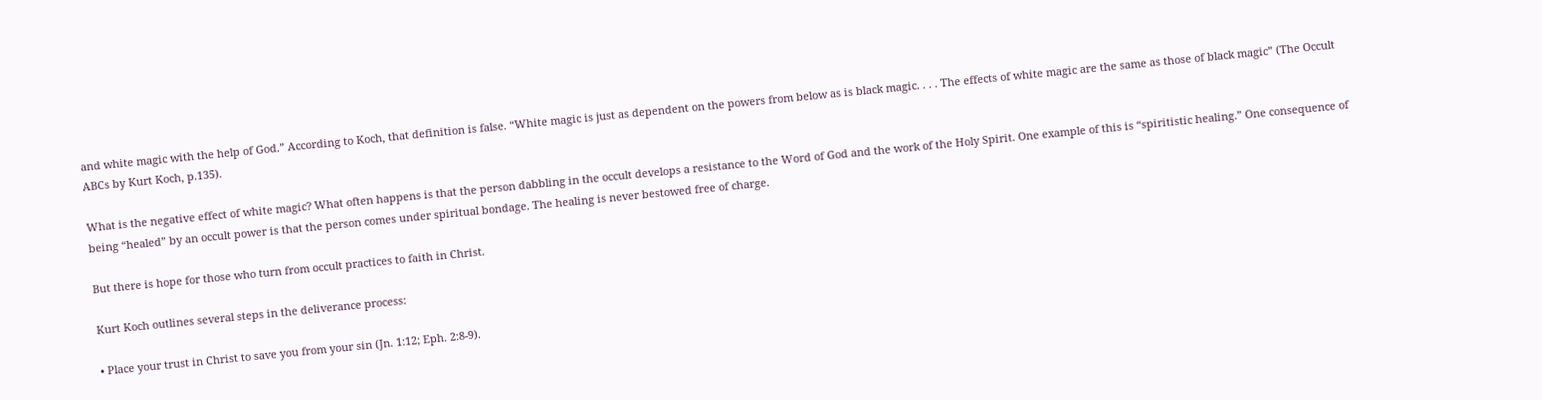and white magic with the help of God.” According to Koch, that definition is false. “White magic is just as dependent on the powers from below as is black magic. . . . The effects of white magic are the same as those of black magic” (The Occult ABCs by Kurt Koch, p.135).

What is the negative effect of white magic? What often happens is that the person dabbling in the occult develops a resistance to the Word of God and the work of the Holy Spirit. One example of this is “spiritistic healing.” One consequence of being “healed” by an occult power is that the person comes under spiritual bondage. The healing is never bestowed free of charge.

But there is hope for those who turn from occult practices to faith in Christ.

Kurt Koch outlines several steps in the deliverance process:

• Place your trust in Christ to save you from your sin (Jn. 1:12; Eph. 2:8-9).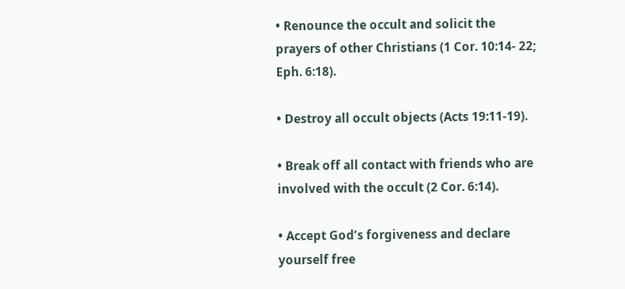• Renounce the occult and solicit the prayers of other Christians (1 Cor. 10:14- 22; Eph. 6:18).

• Destroy all occult objects (Acts 19:11-19).

• Break off all contact with friends who are involved with the occult (2 Cor. 6:14).

• Accept God’s forgiveness and declare yourself free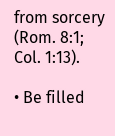from sorcery (Rom. 8:1; Col. 1:13).

• Be filled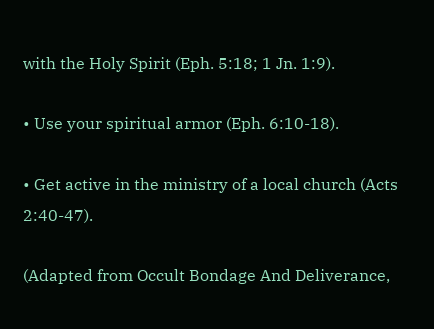with the Holy Spirit (Eph. 5:18; 1 Jn. 1:9).

• Use your spiritual armor (Eph. 6:10-18).

• Get active in the ministry of a local church (Acts 2:40-47).

(Adapted from Occult Bondage And Deliverance,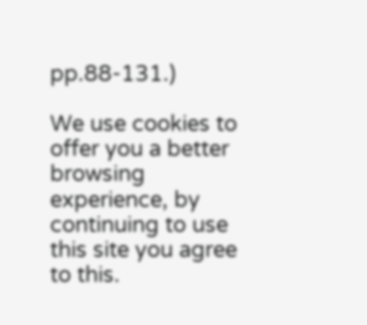pp.88-131.)

We use cookies to offer you a better browsing experience, by continuing to use this site you agree to this.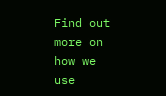Find out more on how we use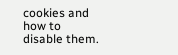cookies and how to disable them.